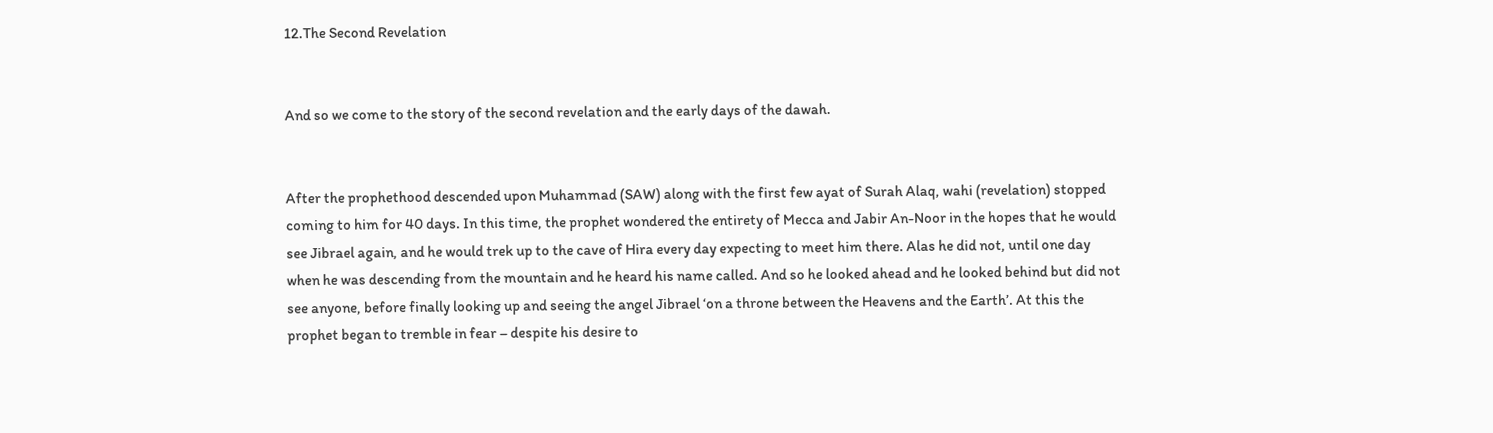12.The Second Revelation


And so we come to the story of the second revelation and the early days of the dawah.


After the prophethood descended upon Muhammad (SAW) along with the first few ayat of Surah Alaq, wahi (revelation) stopped coming to him for 40 days. In this time, the prophet wondered the entirety of Mecca and Jabir An-Noor in the hopes that he would see Jibrael again, and he would trek up to the cave of Hira every day expecting to meet him there. Alas he did not, until one day when he was descending from the mountain and he heard his name called. And so he looked ahead and he looked behind but did not see anyone, before finally looking up and seeing the angel Jibrael ‘on a throne between the Heavens and the Earth’. At this the prophet began to tremble in fear – despite his desire to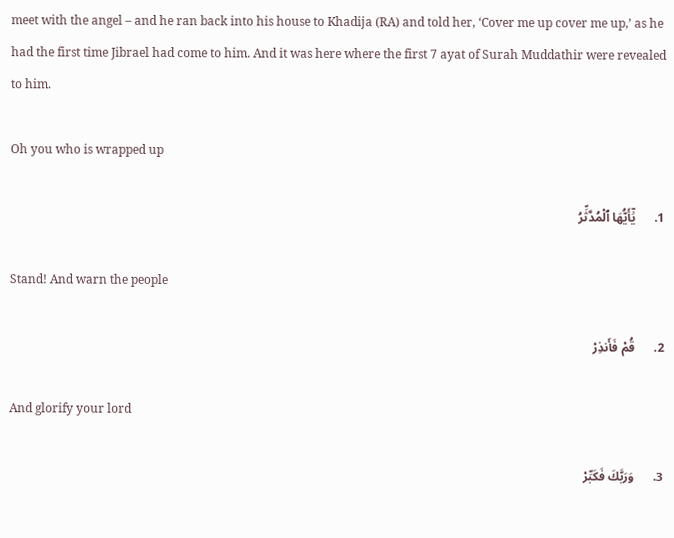meet with the angel – and he ran back into his house to Khadija (RA) and told her, ‘Cover me up cover me up,’ as he had the first time Jibrael had come to him. And it was here where the first 7 ayat of Surah Muddathir were revealed to him.

Oh you who is wrapped up

1.      يَٰٓأَيُّهَا ٱلْمُدَّثِّرُ

Stand! And warn the people

2.      قُمْ فَأَنذِرْ

And glorify your lord

3.      وَرَبَّكَ فَكَبِّرْ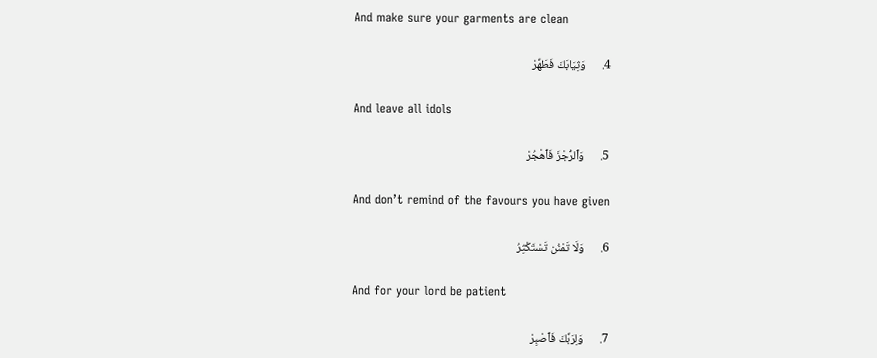And make sure your garments are clean

4.      وَثِيَابَكَ فَطَهِّرْ

And leave all idols

5.      وَٱلرُّجْزَ فَٱهْجُرْ

And don’t remind of the favours you have given

6.      وَلَا تَمْنُن تَسْتَكْثِرُ

And for your lord be patient

7.      وَلِرَبِّكَ فَٱصْبِرْ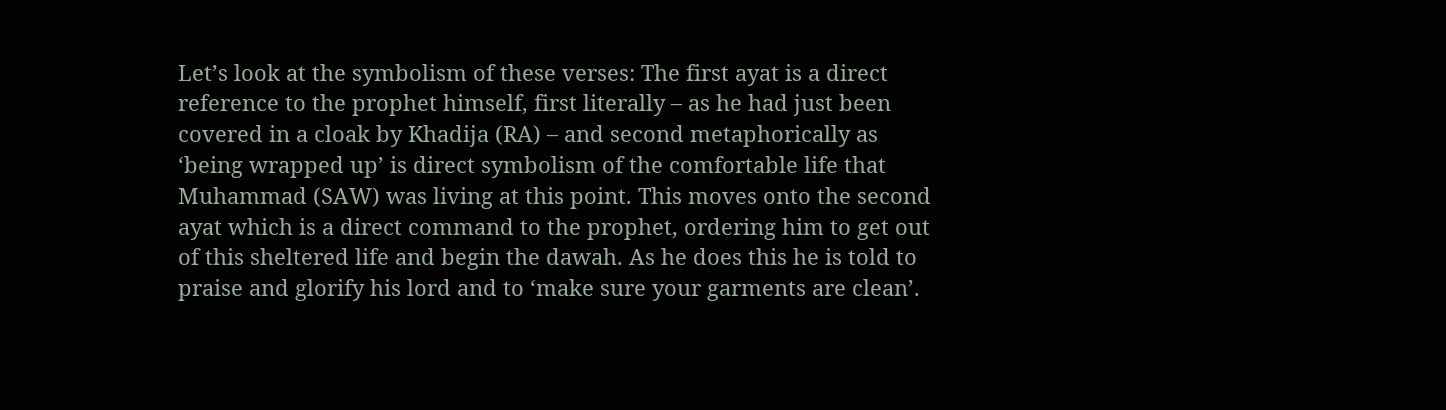Let’s look at the symbolism of these verses: The first ayat is a direct reference to the prophet himself, first literally – as he had just been covered in a cloak by Khadija (RA) – and second metaphorically as ‘being wrapped up’ is direct symbolism of the comfortable life that Muhammad (SAW) was living at this point. This moves onto the second ayat which is a direct command to the prophet, ordering him to get out of this sheltered life and begin the dawah. As he does this he is told to praise and glorify his lord and to ‘make sure your garments are clean’.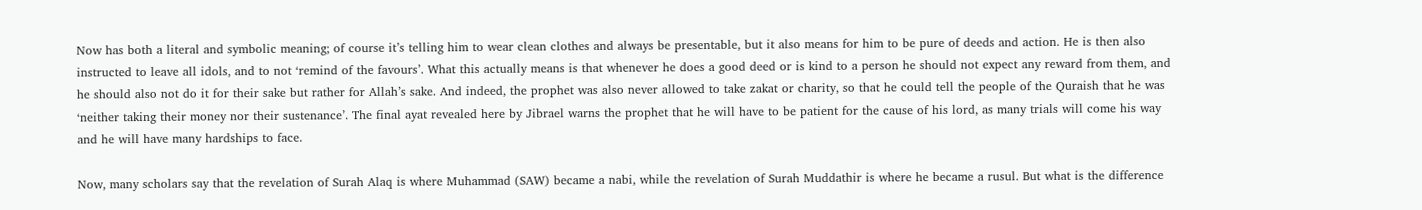Now has both a literal and symbolic meaning; of course it’s telling him to wear clean clothes and always be presentable, but it also means for him to be pure of deeds and action. He is then also instructed to leave all idols, and to not ‘remind of the favours’. What this actually means is that whenever he does a good deed or is kind to a person he should not expect any reward from them, and he should also not do it for their sake but rather for Allah’s sake. And indeed, the prophet was also never allowed to take zakat or charity, so that he could tell the people of the Quraish that he was ‘neither taking their money nor their sustenance’. The final ayat revealed here by Jibrael warns the prophet that he will have to be patient for the cause of his lord, as many trials will come his way and he will have many hardships to face.

Now, many scholars say that the revelation of Surah Alaq is where Muhammad (SAW) became a nabi, while the revelation of Surah Muddathir is where he became a rusul. But what is the difference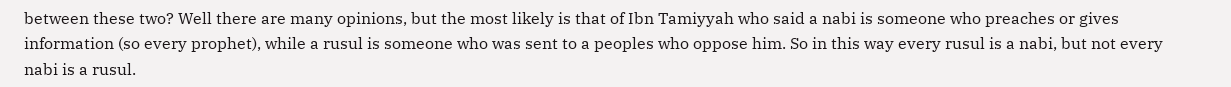between these two? Well there are many opinions, but the most likely is that of Ibn Tamiyyah who said a nabi is someone who preaches or gives information (so every prophet), while a rusul is someone who was sent to a peoples who oppose him. So in this way every rusul is a nabi, but not every nabi is a rusul.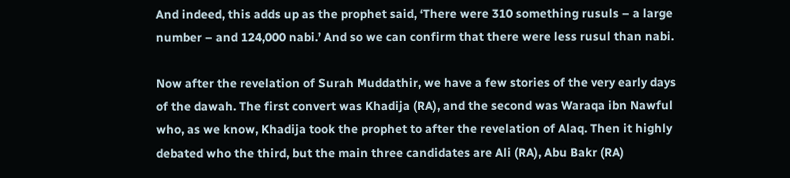And indeed, this adds up as the prophet said, ‘There were 310 something rusuls – a large number – and 124,000 nabi.’ And so we can confirm that there were less rusul than nabi.

Now after the revelation of Surah Muddathir, we have a few stories of the very early days of the dawah. The first convert was Khadija (RA), and the second was Waraqa ibn Nawful who, as we know, Khadija took the prophet to after the revelation of Alaq. Then it highly debated who the third, but the main three candidates are Ali (RA), Abu Bakr (RA)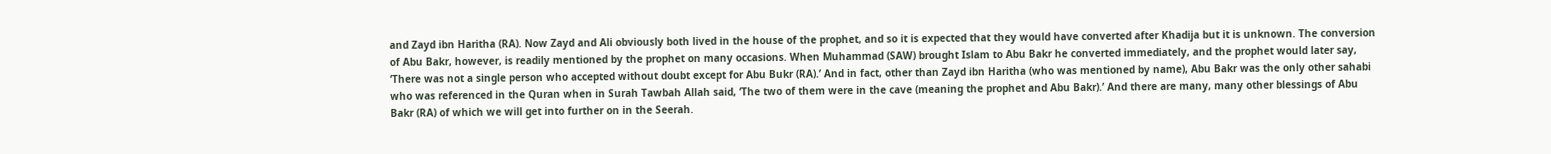and Zayd ibn Haritha (RA). Now Zayd and Ali obviously both lived in the house of the prophet, and so it is expected that they would have converted after Khadija but it is unknown. The conversion of Abu Bakr, however, is readily mentioned by the prophet on many occasions. When Muhammad (SAW) brought Islam to Abu Bakr he converted immediately, and the prophet would later say, ‘There was not a single person who accepted without doubt except for Abu Bukr (RA).’ And in fact, other than Zayd ibn Haritha (who was mentioned by name), Abu Bakr was the only other sahabi who was referenced in the Quran when in Surah Tawbah Allah said, ‘The two of them were in the cave (meaning the prophet and Abu Bakr).’ And there are many, many other blessings of Abu Bakr (RA) of which we will get into further on in the Seerah.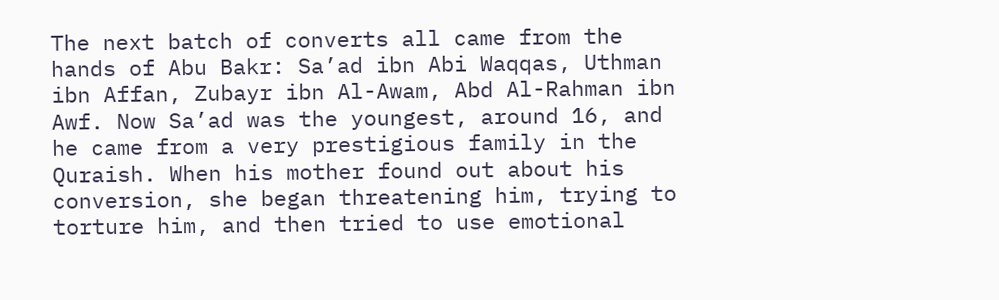The next batch of converts all came from the hands of Abu Bakr: Sa’ad ibn Abi Waqqas, Uthman ibn Affan, Zubayr ibn Al-Awam, Abd Al-Rahman ibn Awf. Now Sa’ad was the youngest, around 16, and he came from a very prestigious family in the Quraish. When his mother found out about his conversion, she began threatening him, trying to torture him, and then tried to use emotional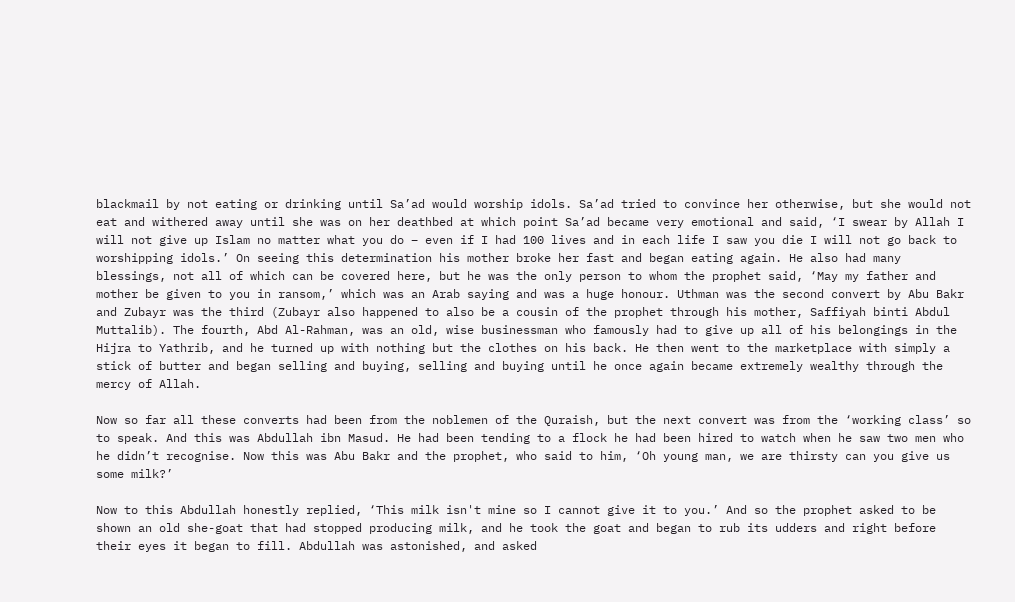blackmail by not eating or drinking until Sa’ad would worship idols. Sa’ad tried to convince her otherwise, but she would not eat and withered away until she was on her deathbed at which point Sa’ad became very emotional and said, ‘I swear by Allah I will not give up Islam no matter what you do – even if I had 100 lives and in each life I saw you die I will not go back to worshipping idols.’ On seeing this determination his mother broke her fast and began eating again. He also had many blessings, not all of which can be covered here, but he was the only person to whom the prophet said, ‘May my father and mother be given to you in ransom,’ which was an Arab saying and was a huge honour. Uthman was the second convert by Abu Bakr and Zubayr was the third (Zubayr also happened to also be a cousin of the prophet through his mother, Saffiyah binti Abdul Muttalib). The fourth, Abd Al-Rahman, was an old, wise businessman who famously had to give up all of his belongings in the Hijra to Yathrib, and he turned up with nothing but the clothes on his back. He then went to the marketplace with simply a stick of butter and began selling and buying, selling and buying until he once again became extremely wealthy through the mercy of Allah.

Now so far all these converts had been from the noblemen of the Quraish, but the next convert was from the ‘working class’ so to speak. And this was Abdullah ibn Masud. He had been tending to a flock he had been hired to watch when he saw two men who he didn’t recognise. Now this was Abu Bakr and the prophet, who said to him, ‘Oh young man, we are thirsty can you give us some milk?’

Now to this Abdullah honestly replied, ‘This milk isn't mine so I cannot give it to you.’ And so the prophet asked to be shown an old she-goat that had stopped producing milk, and he took the goat and began to rub its udders and right before their eyes it began to fill. Abdullah was astonished, and asked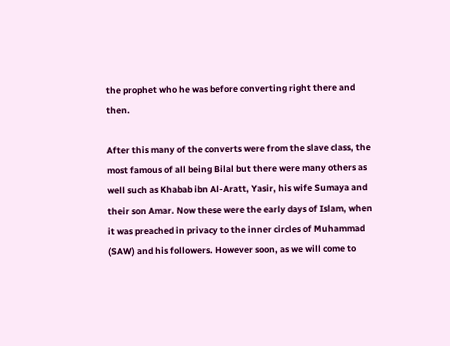the prophet who he was before converting right there and then.

After this many of the converts were from the slave class, the most famous of all being Bilal but there were many others as well such as Khabab ibn Al-Aratt, Yasir, his wife Sumaya and their son Amar. Now these were the early days of Islam, when it was preached in privacy to the inner circles of Muhammad (SAW) and his followers. However soon, as we will come to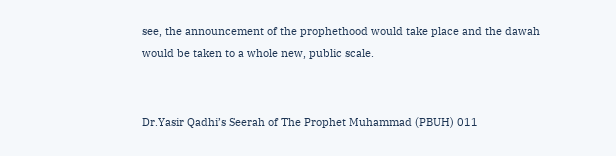see, the announcement of the prophethood would take place and the dawah would be taken to a whole new, public scale.


Dr.Yasir Qadhi’s Seerah of The Prophet Muhammad (PBUH) 011